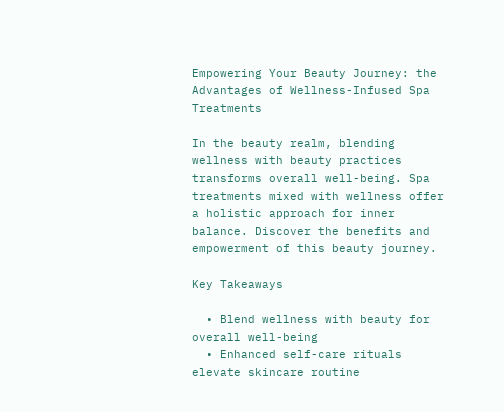Empowering Your Beauty Journey: the Advantages of Wellness-Infused Spa Treatments

In the beauty realm, blending wellness with beauty practices transforms overall well-being. Spa treatments mixed with wellness offer a holistic approach for inner balance. Discover the benefits and empowerment of this beauty journey.

Key Takeaways

  • Blend wellness with beauty for overall well-being
  • Enhanced self-care rituals elevate skincare routine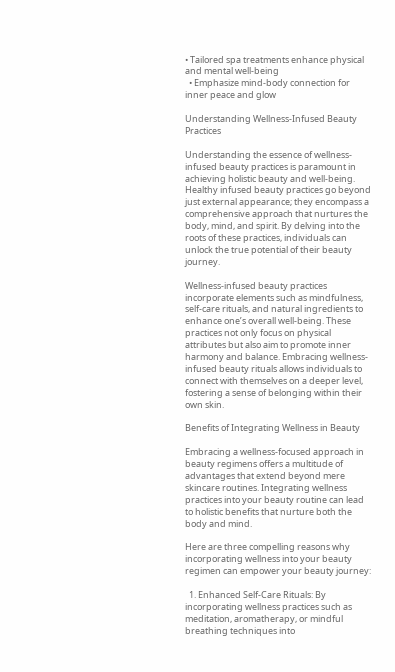• Tailored spa treatments enhance physical and mental well-being
  • Emphasize mind-body connection for inner peace and glow

Understanding Wellness-Infused Beauty Practices

Understanding the essence of wellness-infused beauty practices is paramount in achieving holistic beauty and well-being. Healthy infused beauty practices go beyond just external appearance; they encompass a comprehensive approach that nurtures the body, mind, and spirit. By delving into the roots of these practices, individuals can unlock the true potential of their beauty journey.

Wellness-infused beauty practices incorporate elements such as mindfulness, self-care rituals, and natural ingredients to enhance one’s overall well-being. These practices not only focus on physical attributes but also aim to promote inner harmony and balance. Embracing wellness-infused beauty rituals allows individuals to connect with themselves on a deeper level, fostering a sense of belonging within their own skin.

Benefits of Integrating Wellness in Beauty

Embracing a wellness-focused approach in beauty regimens offers a multitude of advantages that extend beyond mere skincare routines. Integrating wellness practices into your beauty routine can lead to holistic benefits that nurture both the body and mind.

Here are three compelling reasons why incorporating wellness into your beauty regimen can empower your beauty journey:

  1. Enhanced Self-Care Rituals: By incorporating wellness practices such as meditation, aromatherapy, or mindful breathing techniques into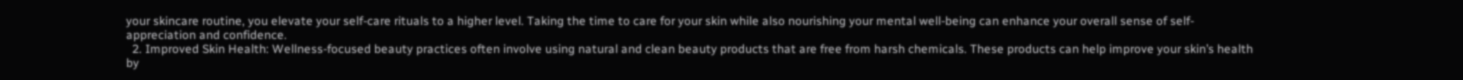your skincare routine, you elevate your self-care rituals to a higher level. Taking the time to care for your skin while also nourishing your mental well-being can enhance your overall sense of self-appreciation and confidence.
  2. Improved Skin Health: Wellness-focused beauty practices often involve using natural and clean beauty products that are free from harsh chemicals. These products can help improve your skin’s health by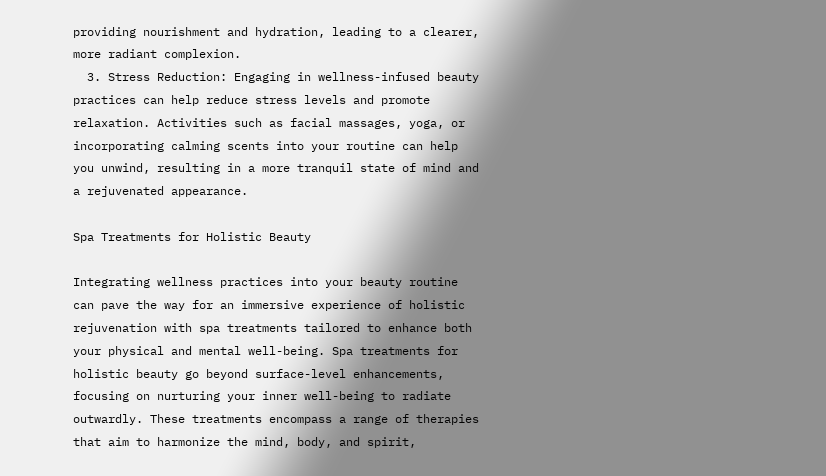providing nourishment and hydration, leading to a clearer, more radiant complexion.
  3. Stress Reduction: Engaging in wellness-infused beauty practices can help reduce stress levels and promote relaxation. Activities such as facial massages, yoga, or incorporating calming scents into your routine can help you unwind, resulting in a more tranquil state of mind and a rejuvenated appearance.

Spa Treatments for Holistic Beauty

Integrating wellness practices into your beauty routine can pave the way for an immersive experience of holistic rejuvenation with spa treatments tailored to enhance both your physical and mental well-being. Spa treatments for holistic beauty go beyond surface-level enhancements, focusing on nurturing your inner well-being to radiate outwardly. These treatments encompass a range of therapies that aim to harmonize the mind, body, and spirit,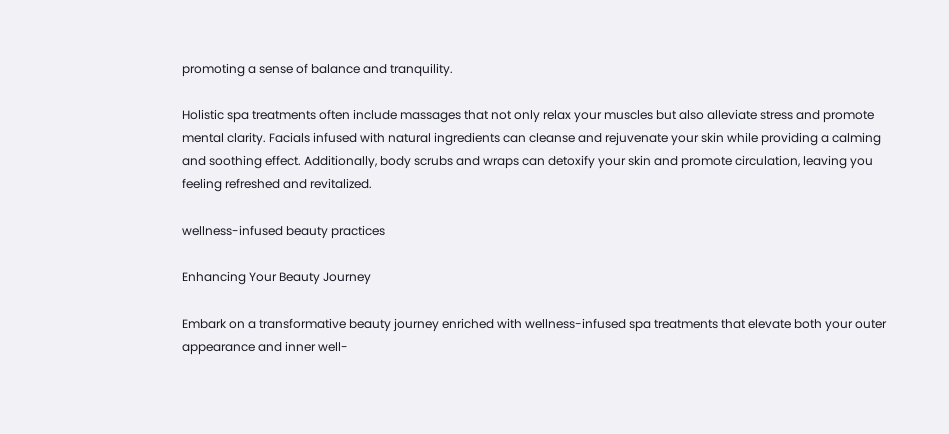promoting a sense of balance and tranquility.

Holistic spa treatments often include massages that not only relax your muscles but also alleviate stress and promote mental clarity. Facials infused with natural ingredients can cleanse and rejuvenate your skin while providing a calming and soothing effect. Additionally, body scrubs and wraps can detoxify your skin and promote circulation, leaving you feeling refreshed and revitalized.

wellness-infused beauty practices

Enhancing Your Beauty Journey

Embark on a transformative beauty journey enriched with wellness-infused spa treatments that elevate both your outer appearance and inner well-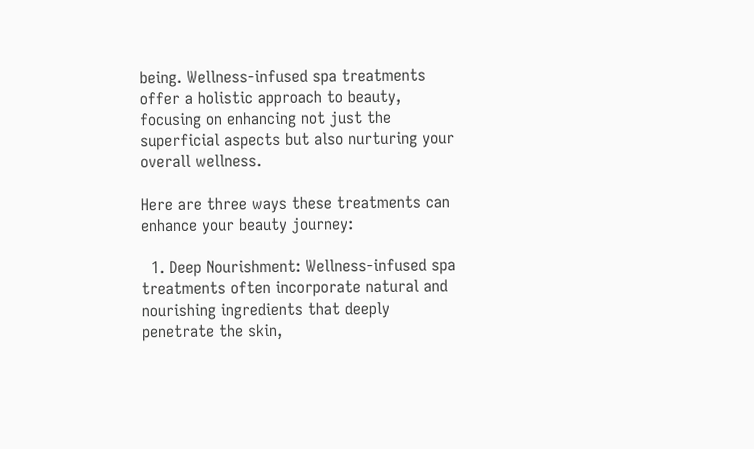being. Wellness-infused spa treatments offer a holistic approach to beauty, focusing on enhancing not just the superficial aspects but also nurturing your overall wellness.

Here are three ways these treatments can enhance your beauty journey:

  1. Deep Nourishment: Wellness-infused spa treatments often incorporate natural and nourishing ingredients that deeply penetrate the skin,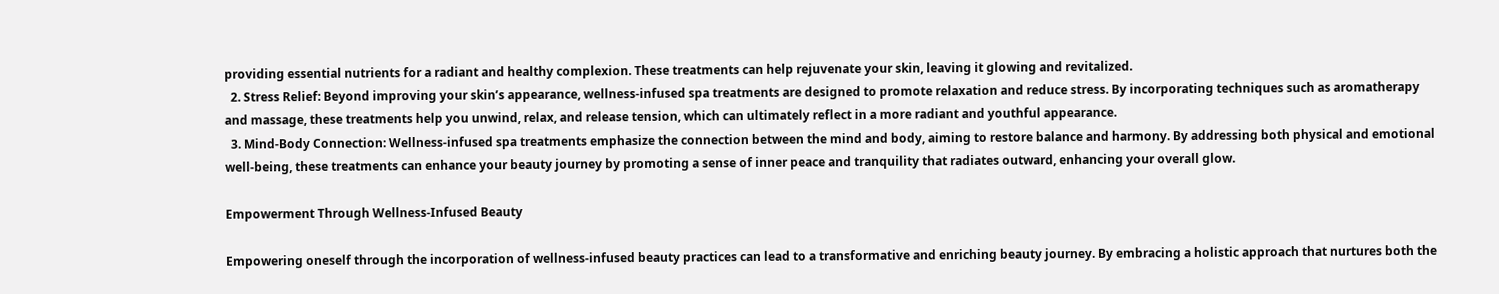providing essential nutrients for a radiant and healthy complexion. These treatments can help rejuvenate your skin, leaving it glowing and revitalized.
  2. Stress Relief: Beyond improving your skin’s appearance, wellness-infused spa treatments are designed to promote relaxation and reduce stress. By incorporating techniques such as aromatherapy and massage, these treatments help you unwind, relax, and release tension, which can ultimately reflect in a more radiant and youthful appearance.
  3. Mind-Body Connection: Wellness-infused spa treatments emphasize the connection between the mind and body, aiming to restore balance and harmony. By addressing both physical and emotional well-being, these treatments can enhance your beauty journey by promoting a sense of inner peace and tranquility that radiates outward, enhancing your overall glow.

Empowerment Through Wellness-Infused Beauty

Empowering oneself through the incorporation of wellness-infused beauty practices can lead to a transformative and enriching beauty journey. By embracing a holistic approach that nurtures both the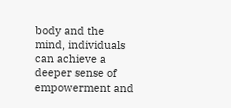body and the mind, individuals can achieve a deeper sense of empowerment and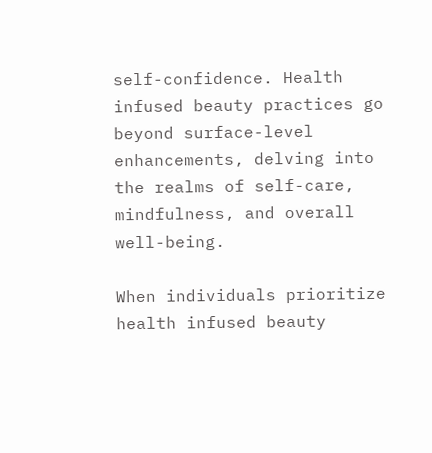self-confidence. Health infused beauty practices go beyond surface-level enhancements, delving into the realms of self-care, mindfulness, and overall well-being.

When individuals prioritize health infused beauty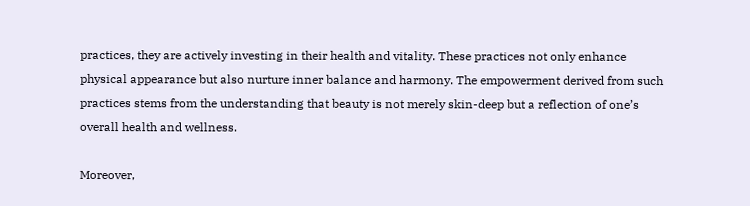practices, they are actively investing in their health and vitality. These practices not only enhance physical appearance but also nurture inner balance and harmony. The empowerment derived from such practices stems from the understanding that beauty is not merely skin-deep but a reflection of one’s overall health and wellness.

Moreover,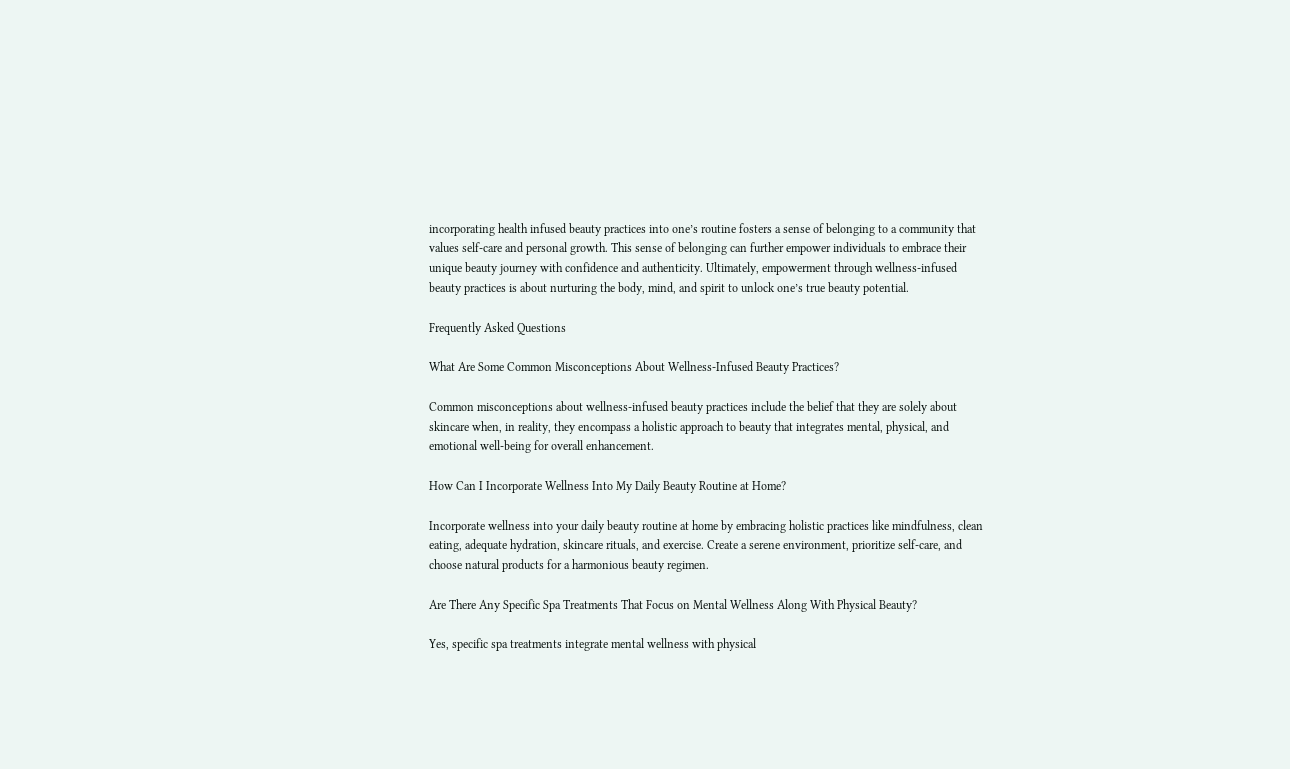incorporating health infused beauty practices into one’s routine fosters a sense of belonging to a community that values self-care and personal growth. This sense of belonging can further empower individuals to embrace their unique beauty journey with confidence and authenticity. Ultimately, empowerment through wellness-infused beauty practices is about nurturing the body, mind, and spirit to unlock one’s true beauty potential.

Frequently Asked Questions

What Are Some Common Misconceptions About Wellness-Infused Beauty Practices?

Common misconceptions about wellness-infused beauty practices include the belief that they are solely about skincare when, in reality, they encompass a holistic approach to beauty that integrates mental, physical, and emotional well-being for overall enhancement.

How Can I Incorporate Wellness Into My Daily Beauty Routine at Home?

Incorporate wellness into your daily beauty routine at home by embracing holistic practices like mindfulness, clean eating, adequate hydration, skincare rituals, and exercise. Create a serene environment, prioritize self-care, and choose natural products for a harmonious beauty regimen.

Are There Any Specific Spa Treatments That Focus on Mental Wellness Along With Physical Beauty?

Yes, specific spa treatments integrate mental wellness with physical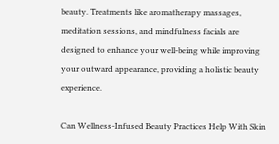beauty. Treatments like aromatherapy massages, meditation sessions, and mindfulness facials are designed to enhance your well-being while improving your outward appearance, providing a holistic beauty experience.

Can Wellness-Infused Beauty Practices Help With Skin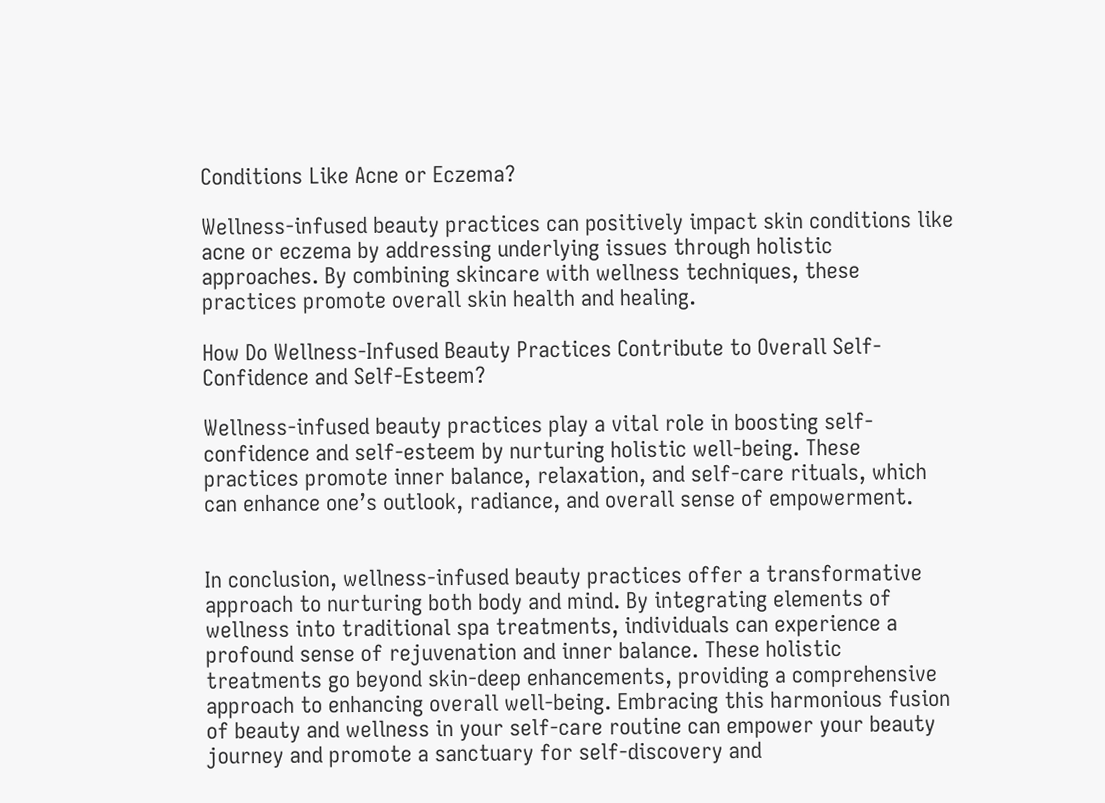Conditions Like Acne or Eczema?

Wellness-infused beauty practices can positively impact skin conditions like acne or eczema by addressing underlying issues through holistic approaches. By combining skincare with wellness techniques, these practices promote overall skin health and healing.

How Do Wellness-Infused Beauty Practices Contribute to Overall Self-Confidence and Self-Esteem?

Wellness-infused beauty practices play a vital role in boosting self-confidence and self-esteem by nurturing holistic well-being. These practices promote inner balance, relaxation, and self-care rituals, which can enhance one’s outlook, radiance, and overall sense of empowerment.


In conclusion, wellness-infused beauty practices offer a transformative approach to nurturing both body and mind. By integrating elements of wellness into traditional spa treatments, individuals can experience a profound sense of rejuvenation and inner balance. These holistic treatments go beyond skin-deep enhancements, providing a comprehensive approach to enhancing overall well-being. Embracing this harmonious fusion of beauty and wellness in your self-care routine can empower your beauty journey and promote a sanctuary for self-discovery and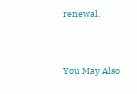renewal.


You May Also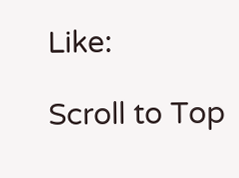Like:

Scroll to Top